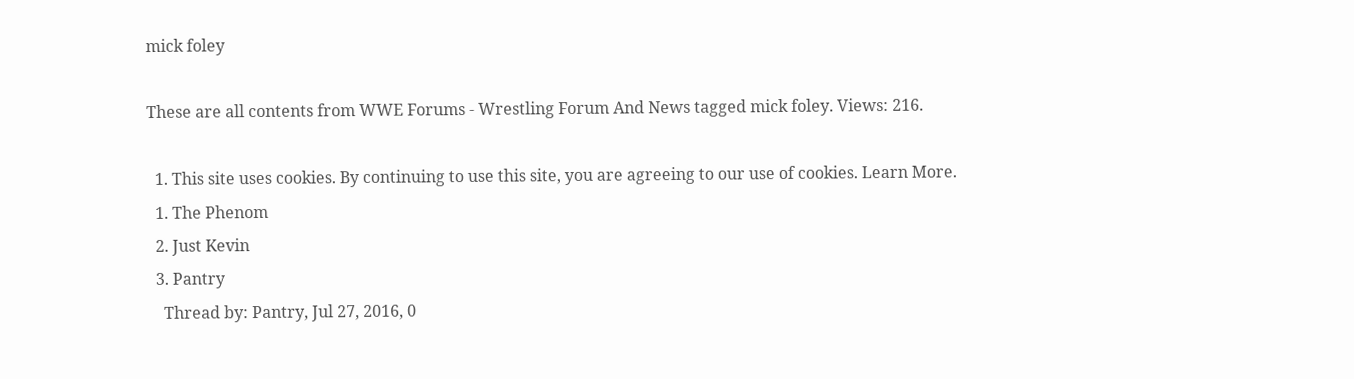mick foley

These are all contents from WWE Forums - Wrestling Forum And News tagged mick foley. Views: 216.

  1. This site uses cookies. By continuing to use this site, you are agreeing to our use of cookies. Learn More.
  1. The Phenom
  2. Just Kevin
  3. Pantry
    Thread by: Pantry, Jul 27, 2016, 0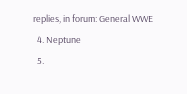replies, in forum: General WWE
  4. Neptune
  5.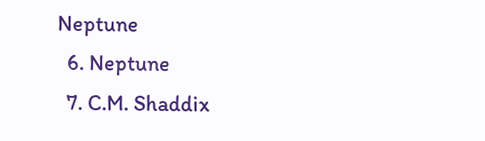Neptune
  6. Neptune
  7. C.M. Shaddix